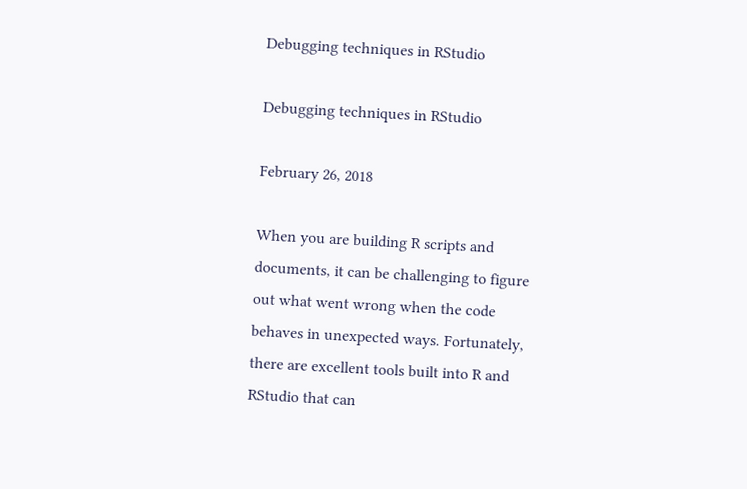Debugging techniques in RStudio

Debugging techniques in RStudio

February 26, 2018

When you are building R scripts and documents, it can be challenging to figure out what went wrong when the code behaves in unexpected ways. Fortunately, there are excellent tools built into R and RStudio that can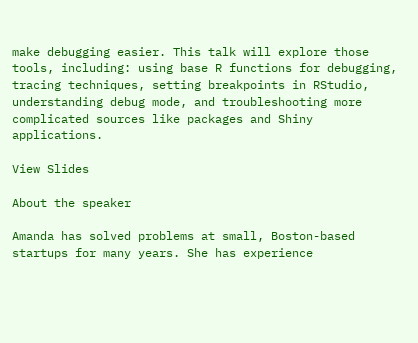make debugging easier. This talk will explore those tools, including: using base R functions for debugging, tracing techniques, setting breakpoints in RStudio, understanding debug mode, and troubleshooting more complicated sources like packages and Shiny applications.

View Slides

About the speaker

Amanda has solved problems at small, Boston-based startups for many years. She has experience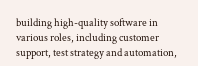building high-quality software in various roles, including customer support, test strategy and automation,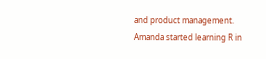and product management. Amanda started learning R in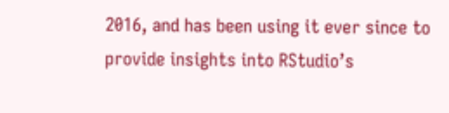2016, and has been using it ever since to provide insights into RStudio’s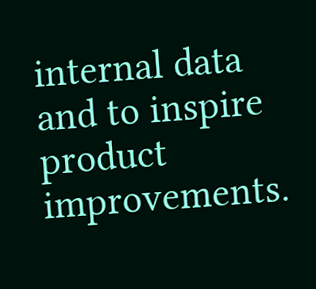internal data and to inspire product improvements.